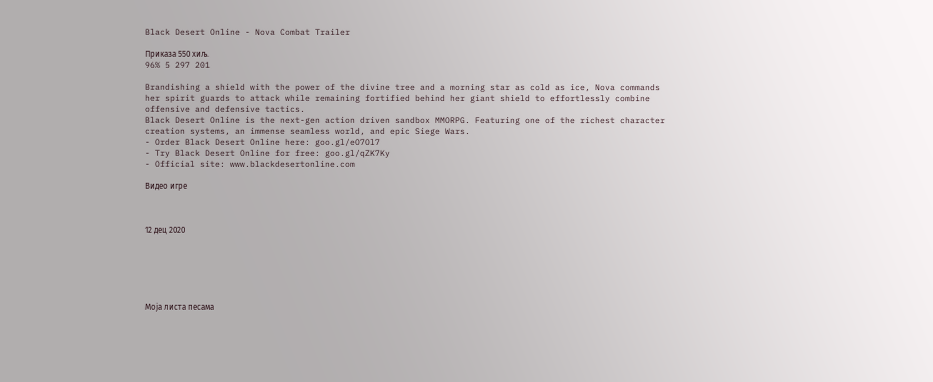Black Desert Online - Nova Combat Trailer

Приказа 550 хиљ.
96% 5 297 201

Brandishing a shield with the power of the divine tree and a morning star as cold as ice, Nova commands her spirit guards to attack while remaining fortified behind her giant shield to effortlessly combine offensive and defensive tactics.
Black Desert Online is the next-gen action driven sandbox MMORPG. Featuring one of the richest character creation systems, an immense seamless world, and epic Siege Wars.
- Order Black Desert Online here: goo.gl/eO7Ol7
- Try Black Desert Online for free: goo.gl/qZK7Ky
- Official site: www.blackdesertonline.com

Видео игре



12 дец 2020






Моја листа песама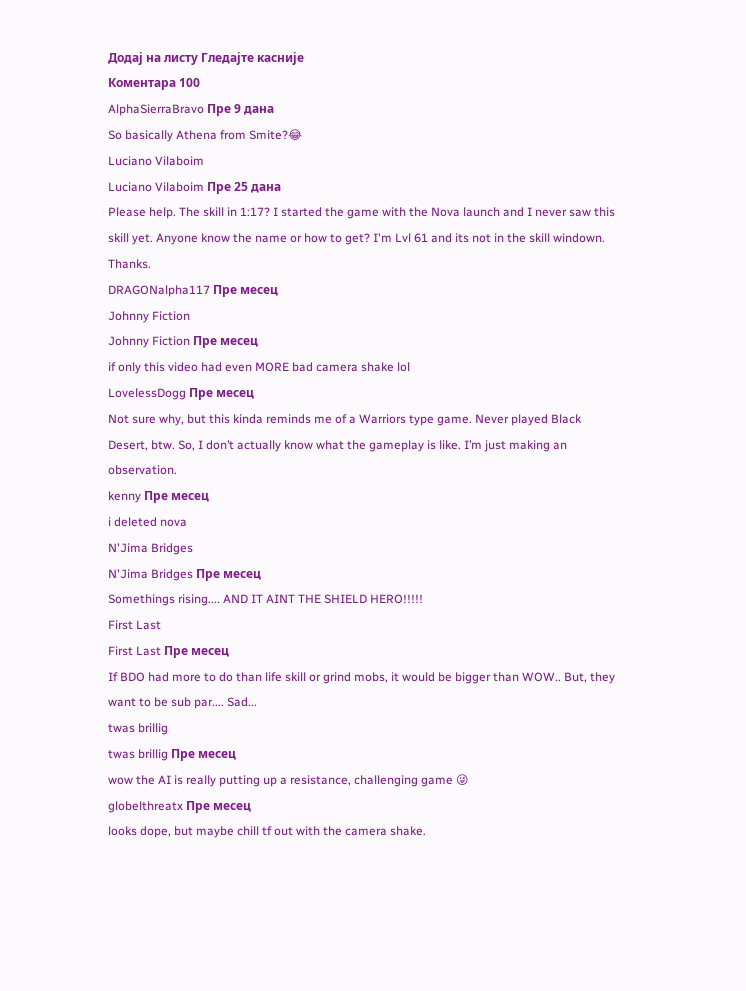Додај на листу Гледајте касније
Коментара 100
AlphaSierraBravo Пре 9 дана
So basically Athena from Smite?😂
Luciano Vilaboim
Luciano Vilaboim Пре 25 дана
Please help. The skill in 1:17? I started the game with the Nova launch and I never saw this skill yet. Anyone know the name or how to get? I'm Lvl 61 and its not in the skill windown. Thanks.
DRAGONalpha117 Пре месец
Johnny Fiction
Johnny Fiction Пре месец
if only this video had even MORE bad camera shake lol
LovelessDogg Пре месец
Not sure why, but this kinda reminds me of a Warriors type game. Never played Black Desert, btw. So, I don’t actually know what the gameplay is like. I’m just making an observation.
kenny Пре месец
i deleted nova
N'Jima Bridges
N'Jima Bridges Пре месец
Somethings rising.... AND IT AINT THE SHIELD HERO!!!!!
First Last
First Last Пре месец
If BDO had more to do than life skill or grind mobs, it would be bigger than WOW.. But, they want to be sub par.... Sad...
twas brillig
twas brillig Пре месец
wow the AI is really putting up a resistance, challenging game 😜
globelthreatx Пре месец
looks dope, but maybe chill tf out with the camera shake.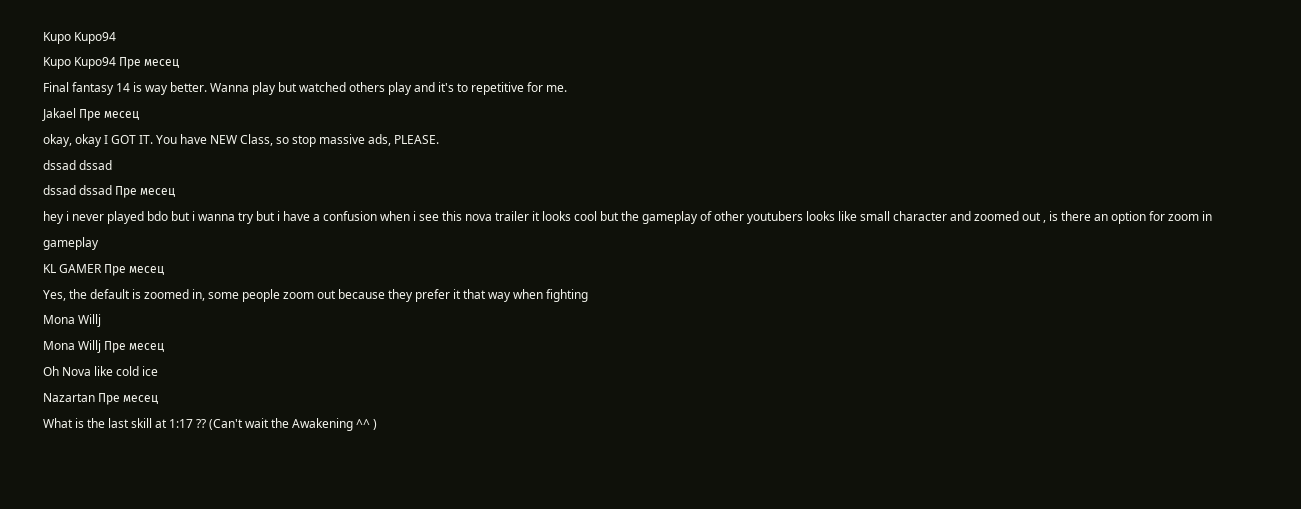Kupo Kupo94
Kupo Kupo94 Пре месец
Final fantasy 14 is way better. Wanna play but watched others play and it's to repetitive for me.
Jakael Пре месец
okay, okay I GOT IT. You have NEW Class, so stop massive ads, PLEASE.
dssad dssad
dssad dssad Пре месец
hey i never played bdo but i wanna try but i have a confusion when i see this nova trailer it looks cool but the gameplay of other youtubers looks like small character and zoomed out , is there an option for zoom in gameplay
KL GAMER Пре месец
Yes, the default is zoomed in, some people zoom out because they prefer it that way when fighting
Mona Willj
Mona Willj Пре месец
Oh Nova like cold ice
Nazartan Пре месец
What is the last skill at 1:17 ?? (Can't wait the Awakening ^^ )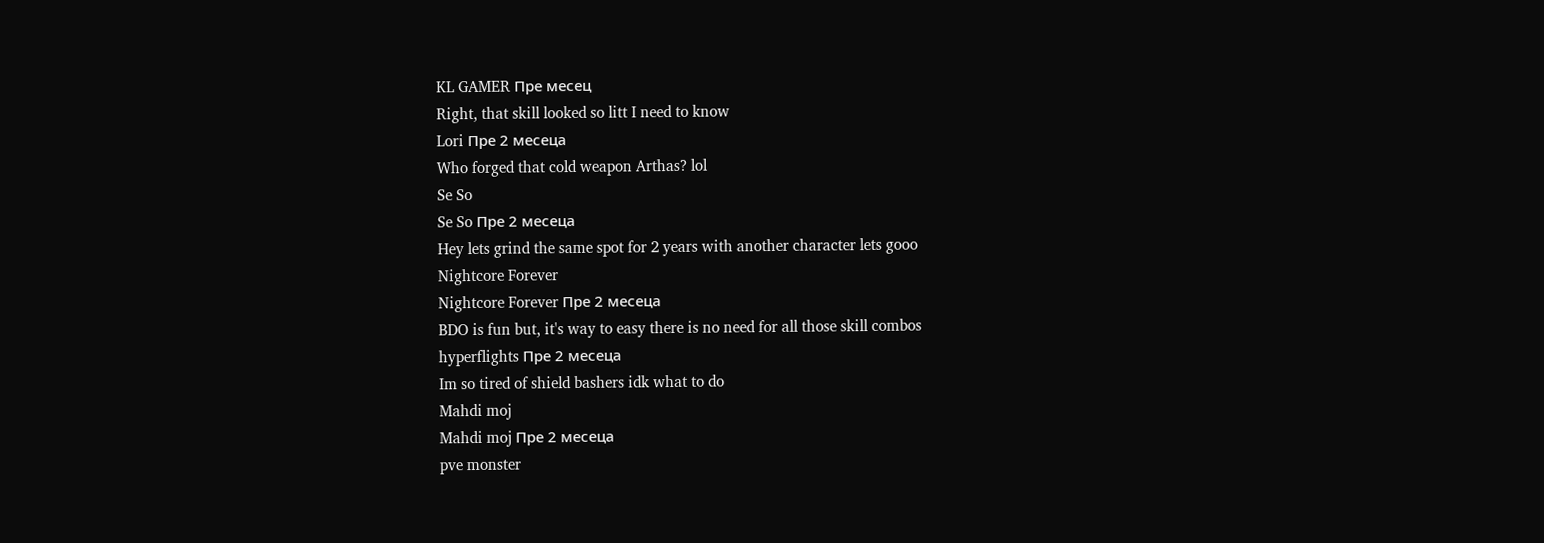KL GAMER Пре месец
Right, that skill looked so litt I need to know
Lori Пре 2 месеца
Who forged that cold weapon Arthas? lol
Se So
Se So Пре 2 месеца
Hey lets grind the same spot for 2 years with another character lets gooo
Nightcore Forever
Nightcore Forever Пре 2 месеца
BDO is fun but, it's way to easy there is no need for all those skill combos
hyperflights Пре 2 месеца
Im so tired of shield bashers idk what to do
Mahdi moj
Mahdi moj Пре 2 месеца
pve monster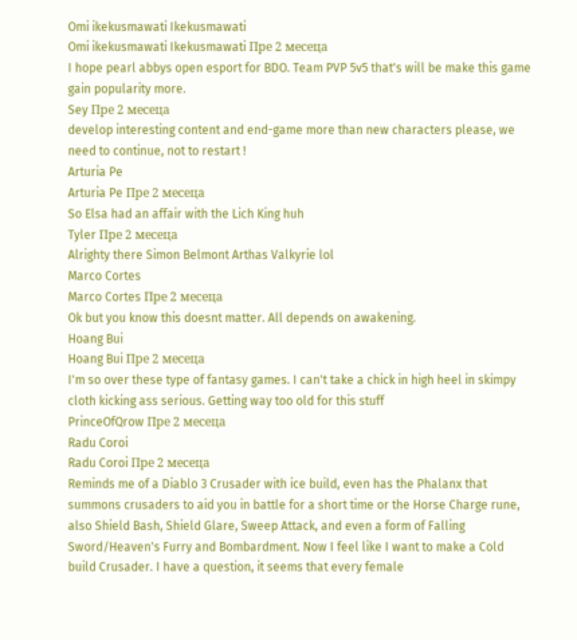Omi ikekusmawati Ikekusmawati
Omi ikekusmawati Ikekusmawati Пре 2 месеца
I hope pearl abbys open esport for BDO. Team PVP 5v5 that's will be make this game gain popularity more.
Sey Пре 2 месеца
develop interesting content and end-game more than new characters please, we need to continue, not to restart !
Arturia Pe
Arturia Pe Пре 2 месеца
So Elsa had an affair with the Lich King huh
Tyler Пре 2 месеца
Alrighty there Simon Belmont Arthas Valkyrie lol
Marco Cortes
Marco Cortes Пре 2 месеца
Ok but you know this doesnt matter. All depends on awakening.
Hoang Bui
Hoang Bui Пре 2 месеца
I'm so over these type of fantasy games. I can't take a chick in high heel in skimpy cloth kicking ass serious. Getting way too old for this stuff
PrinceOfQrow Пре 2 месеца
Radu Coroi
Radu Coroi Пре 2 месеца
Reminds me of a Diablo 3 Crusader with ice build, even has the Phalanx that summons crusaders to aid you in battle for a short time or the Horse Charge rune, also Shield Bash, Shield Glare, Sweep Attack, and even a form of Falling Sword/Heaven's Furry and Bombardment. Now I feel like I want to make a Cold build Crusader. I have a question, it seems that every female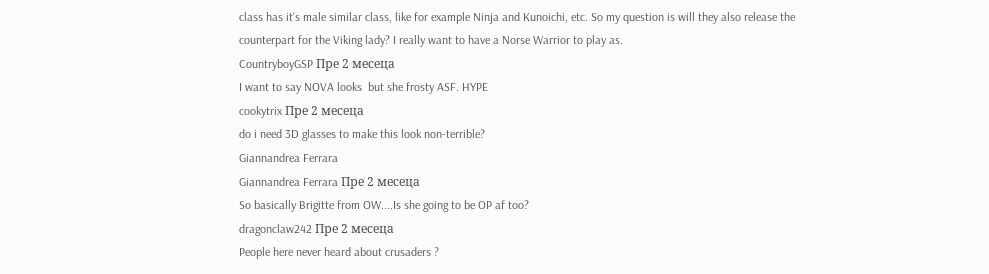class has it's male similar class, like for example Ninja and Kunoichi, etc. So my question is will they also release the counterpart for the Viking lady? I really want to have a Norse Warrior to play as.
CountryboyGSP Пре 2 месеца
I want to say NOVA looks  but she frosty ASF. HYPE
cookytrix Пре 2 месеца
do i need 3D glasses to make this look non-terrible?
Giannandrea Ferrara
Giannandrea Ferrara Пре 2 месеца
So basically Brigitte from OW....Is she going to be OP af too?
dragonclaw242 Пре 2 месеца
People here never heard about crusaders ?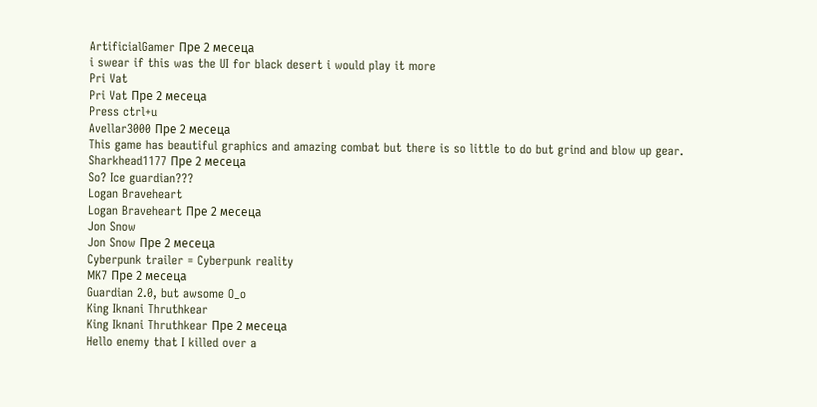ArtificialGamer Пре 2 месеца
i swear if this was the UI for black desert i would play it more
Pri Vat
Pri Vat Пре 2 месеца
Press ctrl+u
Avellar3000 Пре 2 месеца
This game has beautiful graphics and amazing combat but there is so little to do but grind and blow up gear.
Sharkhead1177 Пре 2 месеца
So? Ice guardian???
Logan Braveheart
Logan Braveheart Пре 2 месеца
Jon Snow
Jon Snow Пре 2 месеца
Cyberpunk trailer = Cyberpunk reality
MK7 Пре 2 месеца
Guardian 2.0, but awsome O_o
King Iknani Thruthkear
King Iknani Thruthkear Пре 2 месеца
Hello enemy that I killed over a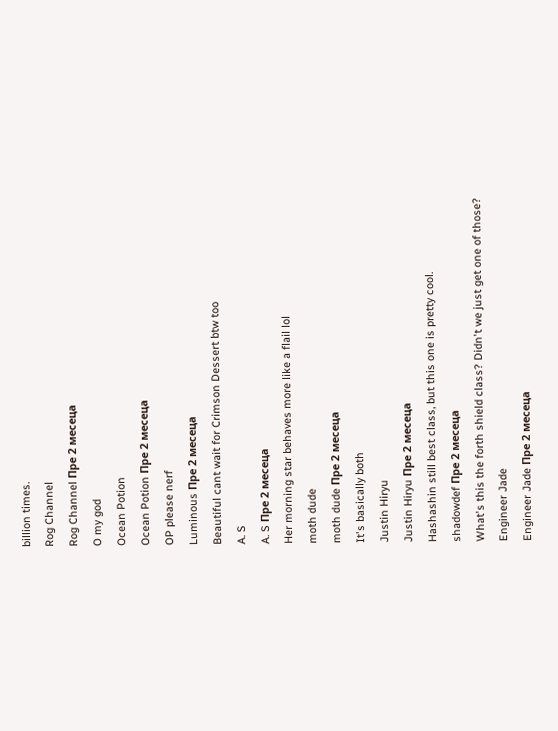billion times.
Rog Channel
Rog Channel Пре 2 месеца
O my god
Ocean Potion
Ocean Potion Пре 2 месеца
OP please nerf
Luminous Пре 2 месеца
Beautiful cant wait for Crimson Dessert btw too
A. S
A. S Пре 2 месеца
Her morning star behaves more like a flail lol
moth dude
moth dude Пре 2 месеца
It's basically both
Justin Hiryu
Justin Hiryu Пре 2 месеца
Hashashin still best class, but this one is pretty cool.
shadowdef Пре 2 месеца
What's this the forth shield class? Didn't we just get one of those?
Engineer Jade
Engineer Jade Пре 2 месеца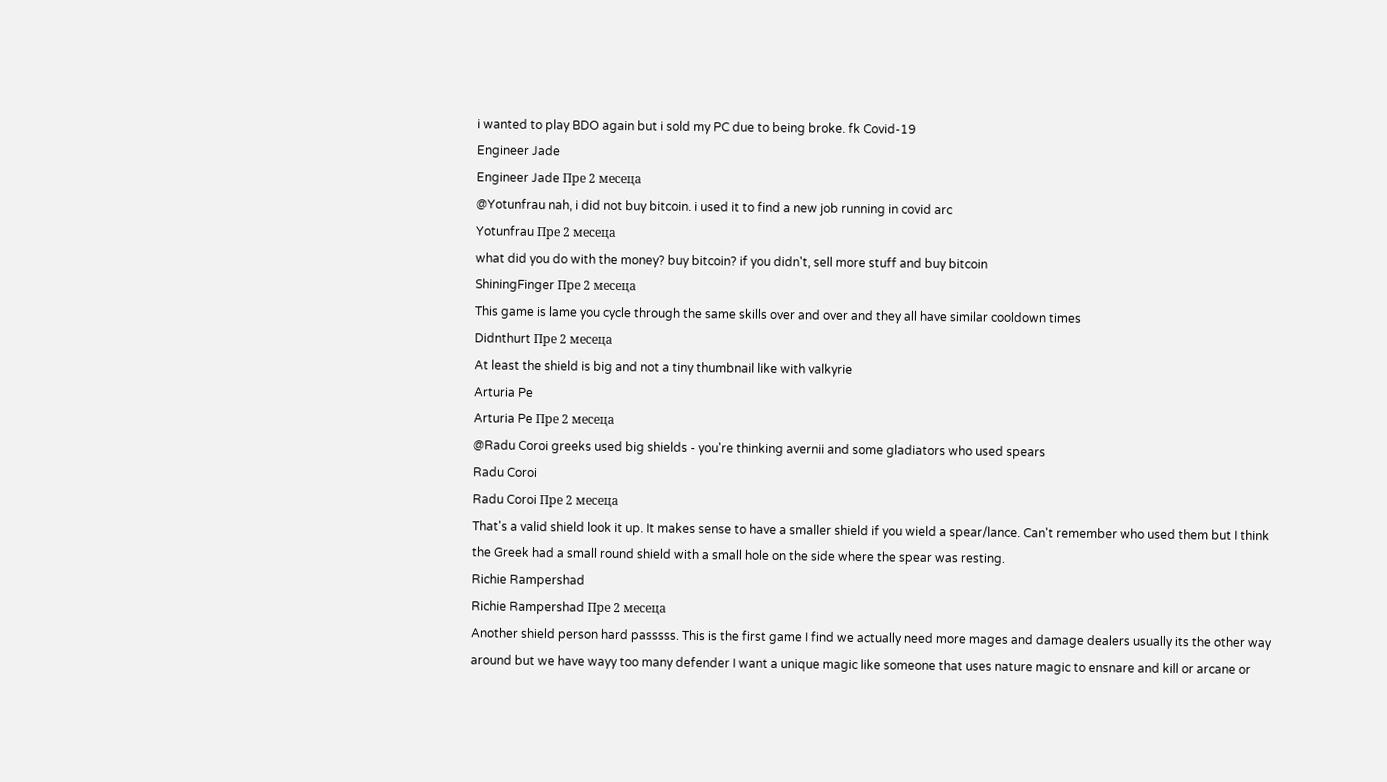i wanted to play BDO again but i sold my PC due to being broke. fk Covid-19
Engineer Jade
Engineer Jade Пре 2 месеца
@Yotunfrau nah, i did not buy bitcoin. i used it to find a new job running in covid arc
Yotunfrau Пре 2 месеца
what did you do with the money? buy bitcoin? if you didn't, sell more stuff and buy bitcoin
ShiningFinger Пре 2 месеца
This game is lame you cycle through the same skills over and over and they all have similar cooldown times
Didnthurt Пре 2 месеца
At least the shield is big and not a tiny thumbnail like with valkyrie
Arturia Pe
Arturia Pe Пре 2 месеца
@Radu Coroi greeks used big shields - you're thinking avernii and some gladiators who used spears
Radu Coroi
Radu Coroi Пре 2 месеца
That's a valid shield look it up. It makes sense to have a smaller shield if you wield a spear/lance. Can't remember who used them but I think the Greek had a small round shield with a small hole on the side where the spear was resting.
Richie Rampershad
Richie Rampershad Пре 2 месеца
Another shield person hard passsss. This is the first game I find we actually need more mages and damage dealers usually its the other way around but we have wayy too many defender I want a unique magic like someone that uses nature magic to ensnare and kill or arcane or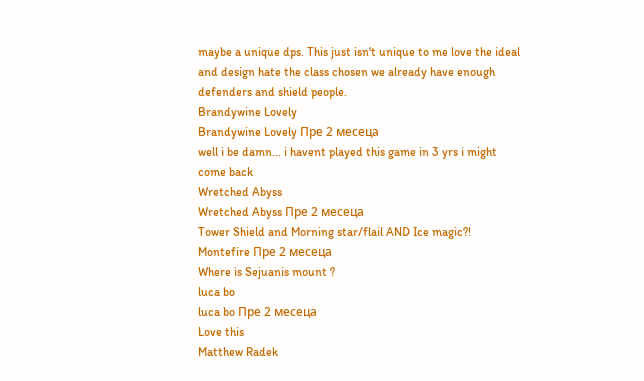maybe a unique dps. This just isn't unique to me love the ideal and design hate the class chosen we already have enough defenders and shield people.
Brandywine Lovely
Brandywine Lovely Пре 2 месеца
well i be damn... i havent played this game in 3 yrs i might come back
Wretched Abyss
Wretched Abyss Пре 2 месеца
Tower Shield and Morning star/flail AND Ice magic?!
Montefire Пре 2 месеца
Where is Sejuanis mount ?
luca bo
luca bo Пре 2 месеца
Love this
Matthew Radek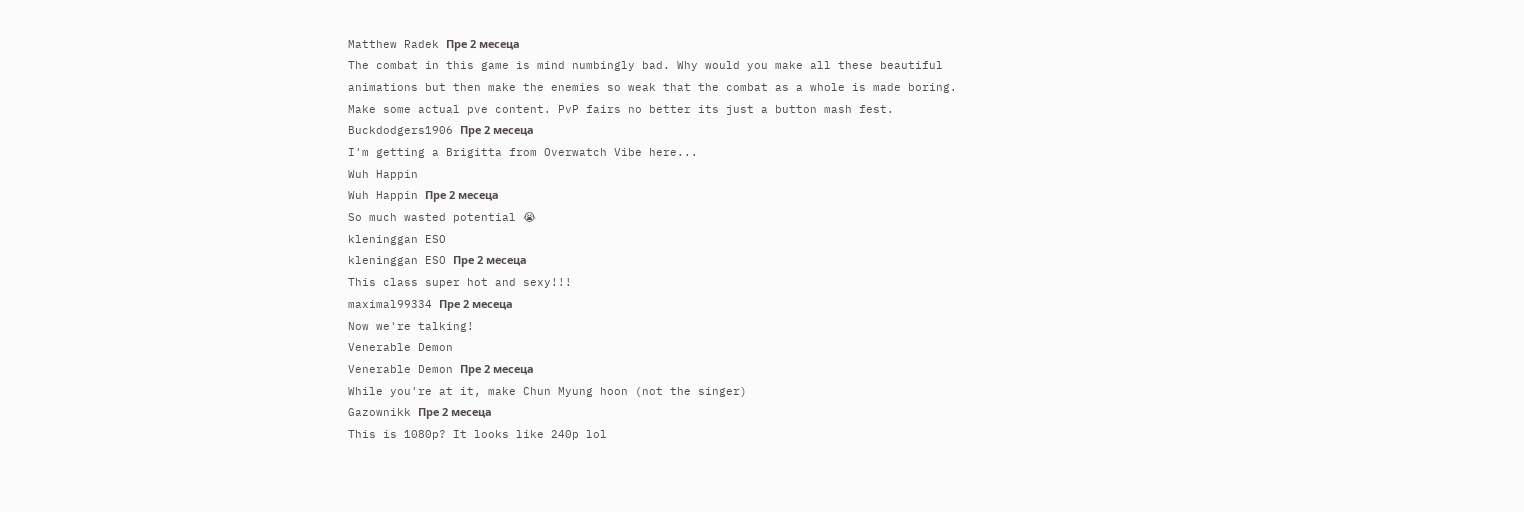Matthew Radek Пре 2 месеца
The combat in this game is mind numbingly bad. Why would you make all these beautiful animations but then make the enemies so weak that the combat as a whole is made boring. Make some actual pve content. PvP fairs no better its just a button mash fest.
Buckdodgers1906 Пре 2 месеца
I'm getting a Brigitta from Overwatch Vibe here...
Wuh Happin
Wuh Happin Пре 2 месеца
So much wasted potential 😭
kleninggan ESO
kleninggan ESO Пре 2 месеца
This class super hot and sexy!!!
maximal99334 Пре 2 месеца
Now we're talking!
Venerable Demon
Venerable Demon Пре 2 месеца
While you're at it, make Chun Myung hoon (not the singer)
Gazownikk Пре 2 месеца
This is 1080p? It looks like 240p lol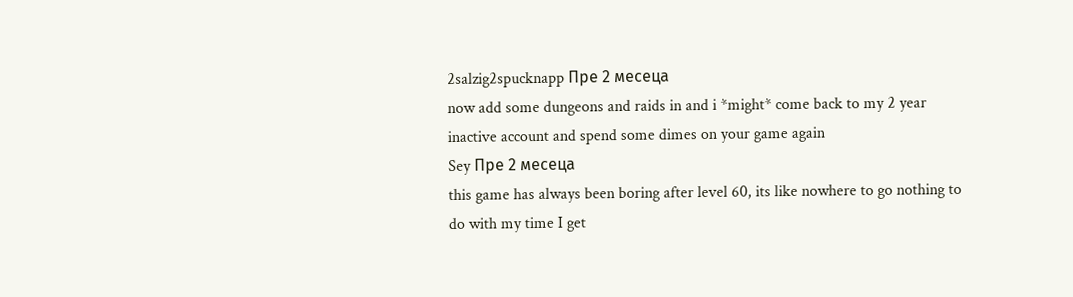2salzig2spucknapp Пре 2 месеца
now add some dungeons and raids in and i *might* come back to my 2 year inactive account and spend some dimes on your game again
Sey Пре 2 месеца
this game has always been boring after level 60, its like nowhere to go nothing to do with my time I get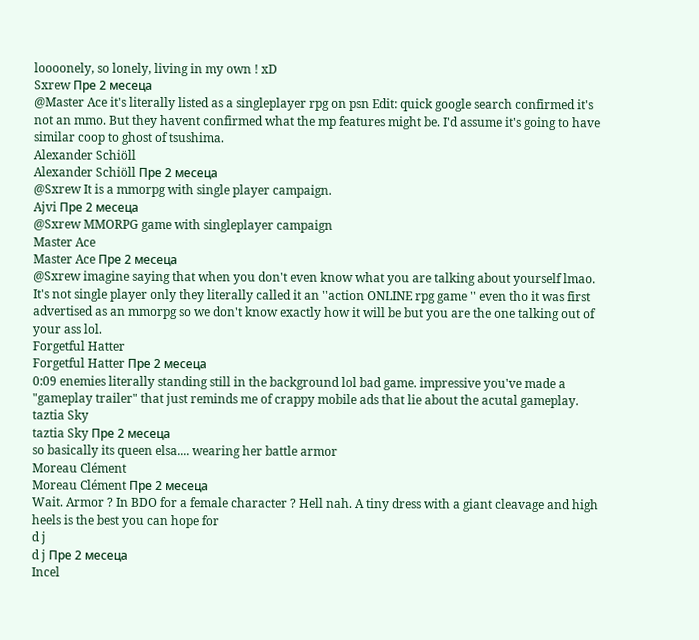loooonely, so lonely, living in my own ! xD
Sxrew Пре 2 месеца
@Master Ace it's literally listed as a singleplayer rpg on psn Edit: quick google search confirmed it's not an mmo. But they havent confirmed what the mp features might be. I'd assume it's going to have similar coop to ghost of tsushima.
Alexander Schiöll
Alexander Schiöll Пре 2 месеца
@Sxrew It is a mmorpg with single player campaign.
Ajvi Пре 2 месеца
@Sxrew MMORPG game with singleplayer campaign
Master Ace
Master Ace Пре 2 месеца
@Sxrew imagine saying that when you don't even know what you are talking about yourself lmao. It's not single player only they literally called it an ''action ONLINE rpg game '' even tho it was first advertised as an mmorpg so we don't know exactly how it will be but you are the one talking out of your ass lol.
Forgetful Hatter
Forgetful Hatter Пре 2 месеца
0:09 enemies literally standing still in the background lol bad game. impressive you've made a "gameplay trailer" that just reminds me of crappy mobile ads that lie about the acutal gameplay.
taztia Sky
taztia Sky Пре 2 месеца
so basically its queen elsa.... wearing her battle armor
Moreau Clément
Moreau Clément Пре 2 месеца
Wait. Armor ? In BDO for a female character ? Hell nah. A tiny dress with a giant cleavage and high heels is the best you can hope for
d j
d j Пре 2 месеца
Incel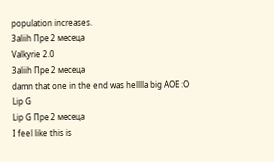population increases.
3aliih Пре 2 месеца
Valkyrie 2.0
3aliih Пре 2 месеца
damn that one in the end was helllla big AOE :O
Lip G
Lip G Пре 2 месеца
I feel like this is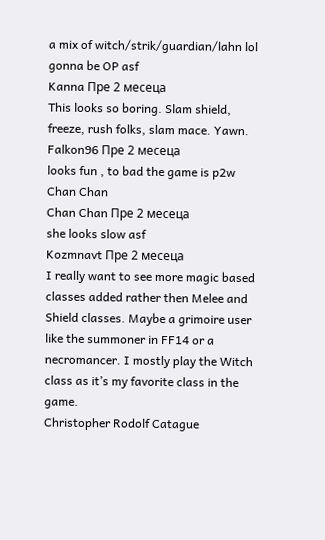a mix of witch/strik/guardian/lahn lol gonna be OP asf
Kanna Пре 2 месеца
This looks so boring. Slam shield, freeze, rush folks, slam mace. Yawn.
Falkon96 Пре 2 месеца
looks fun , to bad the game is p2w
Chan Chan
Chan Chan Пре 2 месеца
she looks slow asf
Kozmnavt Пре 2 месеца
I really want to see more magic based classes added rather then Melee and Shield classes. Maybe a grimoire user like the summoner in FF14 or a necromancer. I mostly play the Witch class as it’s my favorite class in the game.
Christopher Rodolf Catague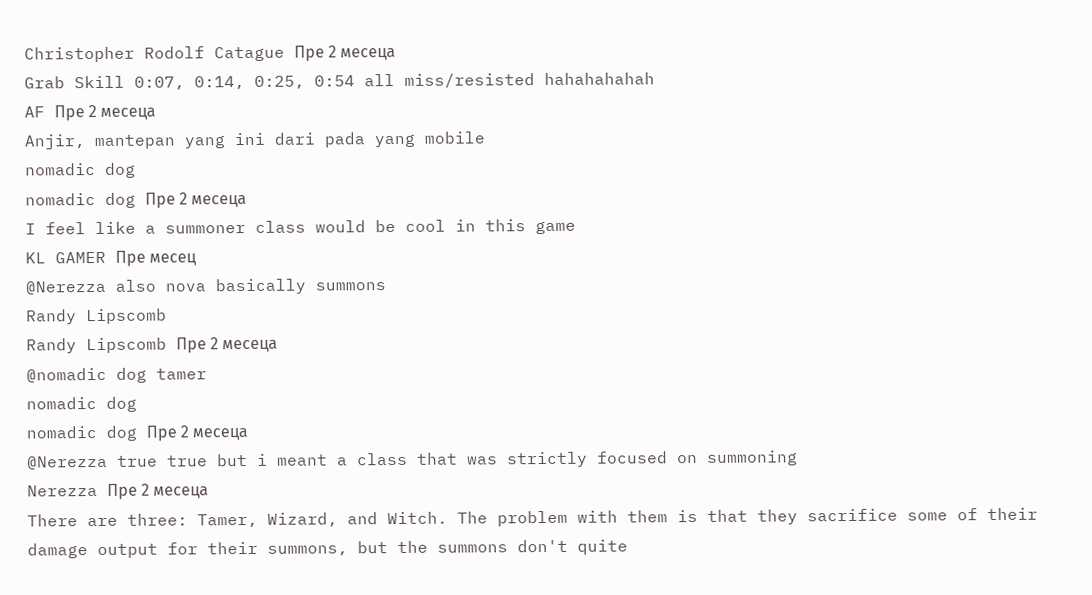Christopher Rodolf Catague Пре 2 месеца
Grab Skill 0:07, 0:14, 0:25, 0:54 all miss/resisted hahahahahah
AF Пре 2 месеца
Anjir, mantepan yang ini dari pada yang mobile
nomadic dog
nomadic dog Пре 2 месеца
I feel like a summoner class would be cool in this game
KL GAMER Пре месец
@Nerezza also nova basically summons
Randy Lipscomb
Randy Lipscomb Пре 2 месеца
@nomadic dog tamer
nomadic dog
nomadic dog Пре 2 месеца
@Nerezza true true but i meant a class that was strictly focused on summoning
Nerezza Пре 2 месеца
There are three: Tamer, Wizard, and Witch. The problem with them is that they sacrifice some of their damage output for their summons, but the summons don't quite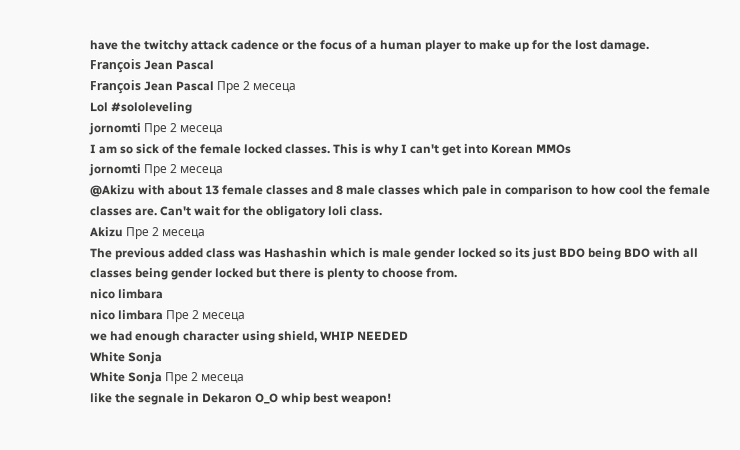have the twitchy attack cadence or the focus of a human player to make up for the lost damage.
François Jean Pascal
François Jean Pascal Пре 2 месеца
Lol #sololeveling
jornomti Пре 2 месеца
I am so sick of the female locked classes. This is why I can't get into Korean MMOs
jornomti Пре 2 месеца
@Akizu with about 13 female classes and 8 male classes which pale in comparison to how cool the female classes are. Can't wait for the obligatory loli class.
Akizu Пре 2 месеца
The previous added class was Hashashin which is male gender locked so its just BDO being BDO with all classes being gender locked but there is plenty to choose from.
nico limbara
nico limbara Пре 2 месеца
we had enough character using shield, WHIP NEEDED
White Sonja
White Sonja Пре 2 месеца
like the segnale in Dekaron O_O whip best weapon!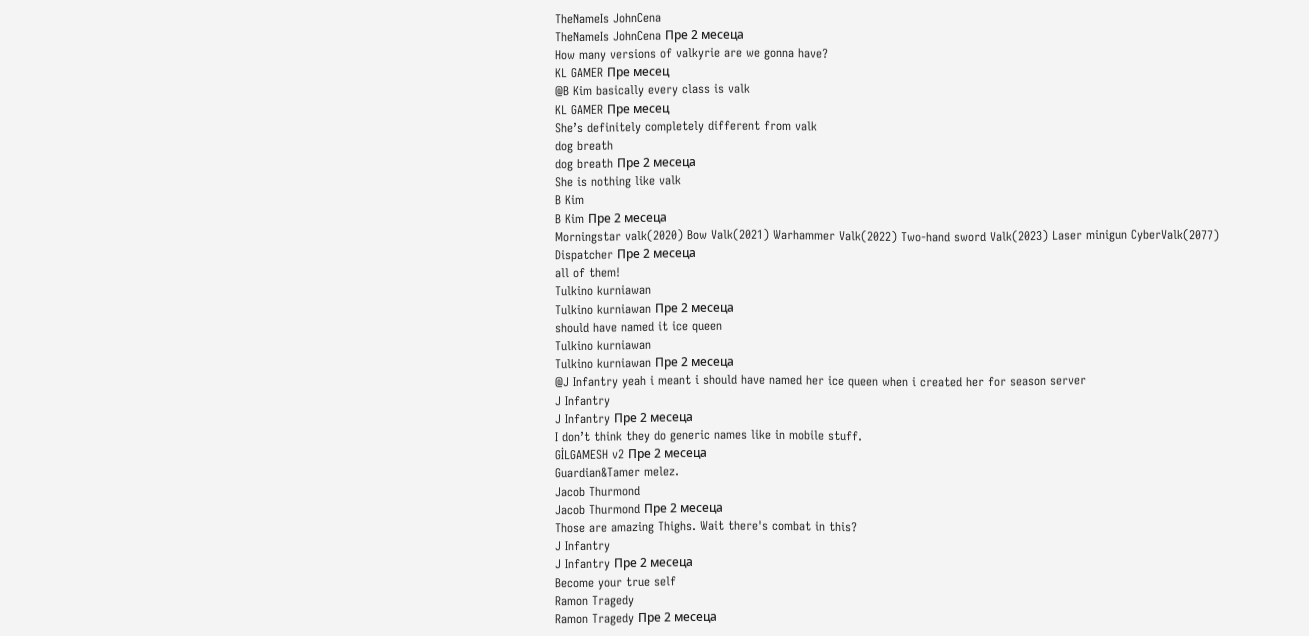TheNameIs JohnCena
TheNameIs JohnCena Пре 2 месеца
How many versions of valkyrie are we gonna have?
KL GAMER Пре месец
@B Kim basically every class is valk
KL GAMER Пре месец
She’s definitely completely different from valk
dog breath
dog breath Пре 2 месеца
She is nothing like valk
B Kim
B Kim Пре 2 месеца
Morningstar valk(2020) Bow Valk(2021) Warhammer Valk(2022) Two-hand sword Valk(2023) Laser minigun CyberValk(2077)
Dispatcher Пре 2 месеца
all of them!
Tulkino kurniawan
Tulkino kurniawan Пре 2 месеца
should have named it ice queen
Tulkino kurniawan
Tulkino kurniawan Пре 2 месеца
@J Infantry yeah i meant i should have named her ice queen when i created her for season server
J Infantry
J Infantry Пре 2 месеца
I don’t think they do generic names like in mobile stuff.
GİLGAMESH v2 Пре 2 месеца
Guardian&Tamer melez.
Jacob Thurmond
Jacob Thurmond Пре 2 месеца
Those are amazing Thighs. Wait there's combat in this?
J Infantry
J Infantry Пре 2 месеца
Become your true self
Ramon Tragedy
Ramon Tragedy Пре 2 месеца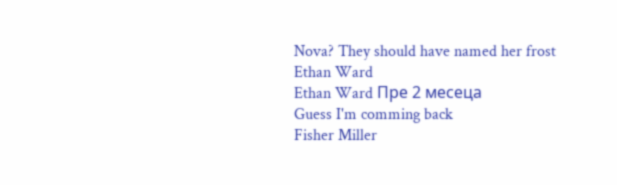Nova? They should have named her frost
Ethan Ward
Ethan Ward Пре 2 месеца
Guess I'm comming back
Fisher Miller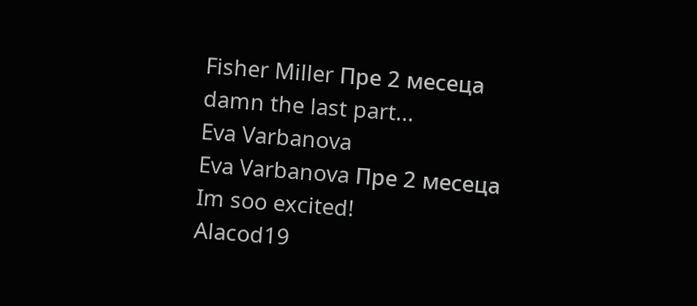Fisher Miller Пре 2 месеца
damn the last part...
Eva Varbanova
Eva Varbanova Пре 2 месеца
Im soo excited!
Alacod19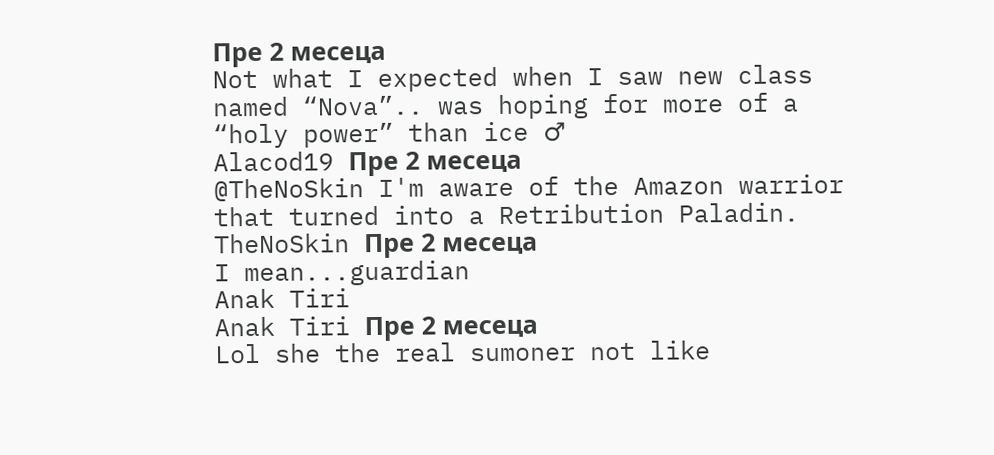Пре 2 месеца
Not what I expected when I saw new class named “Nova”.. was hoping for more of a “holy power” than ice ♂
Alacod19 Пре 2 месеца
@TheNoSkin I'm aware of the Amazon warrior that turned into a Retribution Paladin.
TheNoSkin Пре 2 месеца
I mean...guardian
Anak Tiri
Anak Tiri Пре 2 месеца
Lol she the real sumoner not like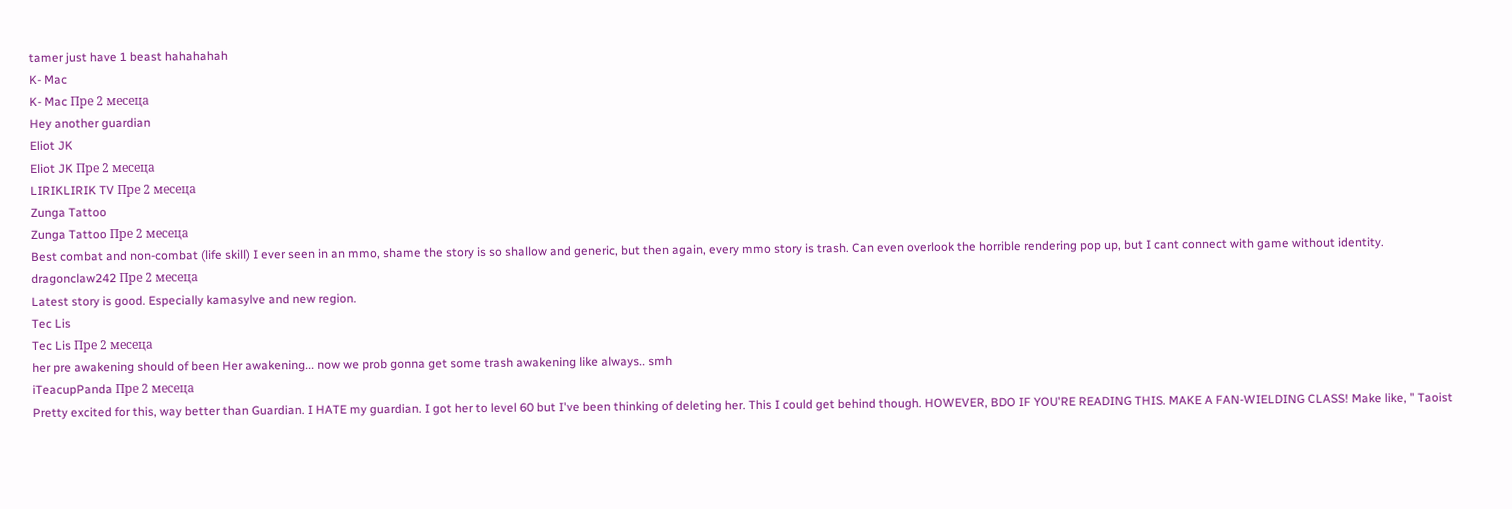tamer just have 1 beast hahahahah
K- Mac
K- Mac Пре 2 месеца
Hey another guardian
Eliot JK
Eliot JK Пре 2 месеца
LIRIKLIRIK TV Пре 2 месеца
Zunga Tattoo
Zunga Tattoo Пре 2 месеца
Best combat and non-combat (life skill) I ever seen in an mmo, shame the story is so shallow and generic, but then again, every mmo story is trash. Can even overlook the horrible rendering pop up, but I cant connect with game without identity.
dragonclaw242 Пре 2 месеца
Latest story is good. Especially kamasylve and new region.
Tec Lis
Tec Lis Пре 2 месеца
her pre awakening should of been Her awakening... now we prob gonna get some trash awakening like always.. smh
iTeacupPanda Пре 2 месеца
Pretty excited for this, way better than Guardian. I HATE my guardian. I got her to level 60 but I've been thinking of deleting her. This I could get behind though. HOWEVER, BDO IF YOU'RE READING THIS. MAKE A FAN-WIELDING CLASS! Make like, " Taoist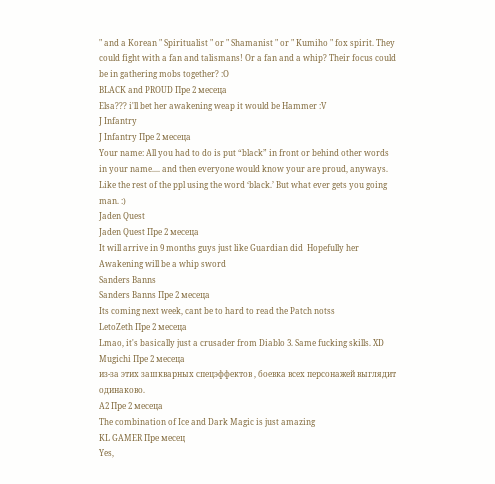" and a Korean " Spiritualist " or " Shamanist " or " Kumiho " fox spirit. They could fight with a fan and talismans! Or a fan and a whip? Their focus could be in gathering mobs together? :O
BLACK and PROUD Пре 2 месеца
Elsa??? i'll bet her awakening weap it would be Hammer :V
J Infantry
J Infantry Пре 2 месеца
Your name: All you had to do is put “black” in front or behind other words in your name.... and then everyone would know your are proud, anyways. Like the rest of the ppl using the word ‘black.’ But what ever gets you going man. :)
Jaden Quest
Jaden Quest Пре 2 месеца
It will arrive in 9 months guys just like Guardian did  Hopefully her Awakening will be a whip sword
Sanders Banns
Sanders Banns Пре 2 месеца
Its coming next week, cant be to hard to read the Patch notss
LetoZeth Пре 2 месеца
Lmao, it's basically just a crusader from Diablo 3. Same fucking skills. XD
Mugichi Пре 2 месеца
из-за этих зашкварных спецэффектов , боевка всех персонажей выглядит одинаково.
A2 Пре 2 месеца
The combination of Ice and Dark Magic is just amazing
KL GAMER Пре месец
Yes,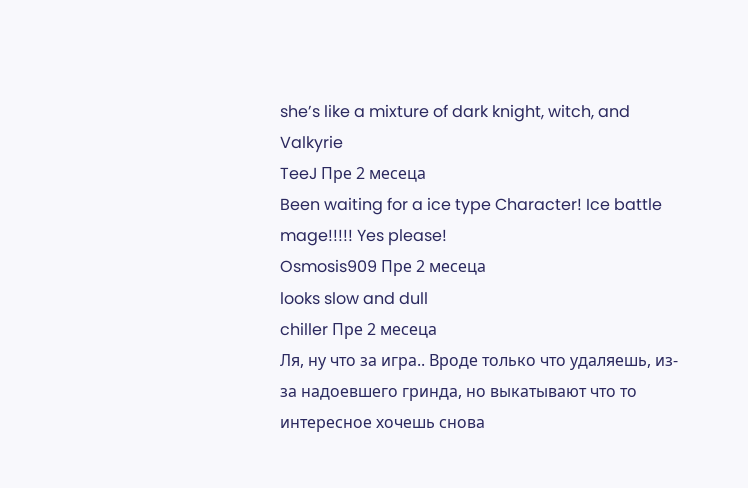she’s like a mixture of dark knight, witch, and Valkyrie
TeeJ Пре 2 месеца
Been waiting for a ice type Character! Ice battle mage!!!!! Yes please!
Osmosis909 Пре 2 месеца
looks slow and dull
chiller Пре 2 месеца
Ля, ну что за игра.. Вроде только что удаляешь, из-за надоевшего гринда, но выкатывают что то интересное хочешь снова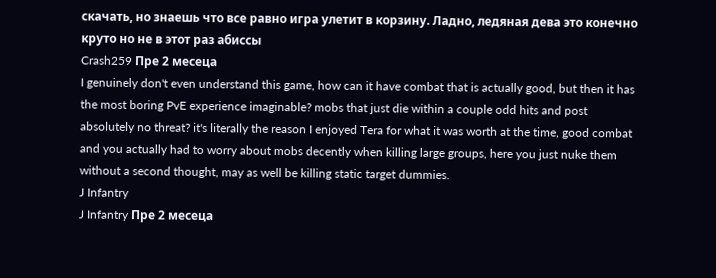скачать, но знаешь что все равно игра улетит в корзину. Ладно, ледяная дева это конечно круто но не в этот раз абиссы
Crash259 Пре 2 месеца
I genuinely don't even understand this game, how can it have combat that is actually good, but then it has the most boring PvE experience imaginable? mobs that just die within a couple odd hits and post absolutely no threat? it's literally the reason I enjoyed Tera for what it was worth at the time, good combat and you actually had to worry about mobs decently when killing large groups, here you just nuke them without a second thought, may as well be killing static target dummies.
J Infantry
J Infantry Пре 2 месеца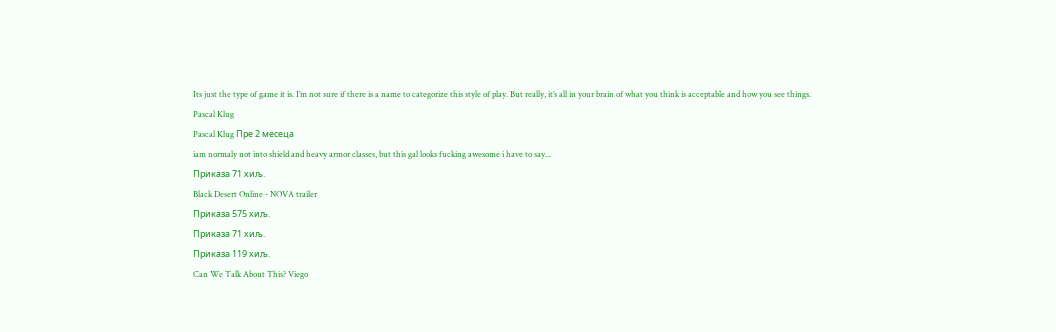Its just the type of game it is. I’m not sure if there is a name to categorize this style of play. But really, it’s all in your brain of what you think is acceptable and how you see things.
Pascal Klug
Pascal Klug Пре 2 месеца
iam normaly not into shield and heavy armor classes, but this gal looks fucking awesome i have to say...
Приказа 71 хиљ.
Black Desert Online - NOVA trailer
Приказа 575 хиљ.
Приказа 71 хиљ.
Приказа 119 хиљ.
Can We Talk About This? Viego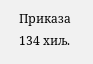Приказа 134 хиљ.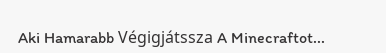Aki Hamarabb Végigjátssza A Minecraftot...